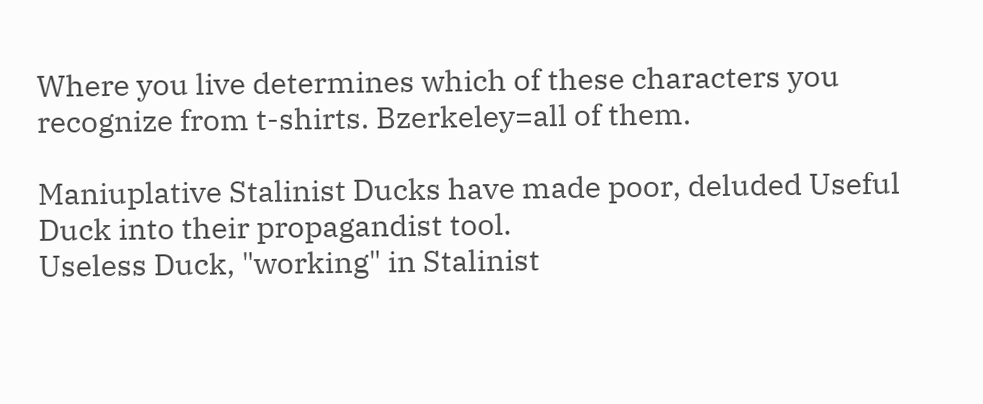Where you live determines which of these characters you recognize from t-shirts. Bzerkeley=all of them.

Maniuplative Stalinist Ducks have made poor, deluded Useful Duck into their propagandist tool.
Useless Duck, "working" in Stalinist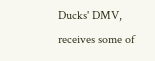Ducks' DMV, receives some of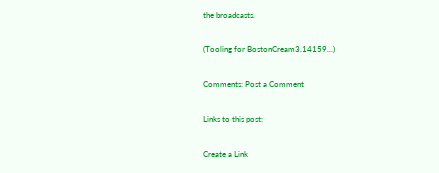the broadcasts.

(Tooling for BostonCream3.14159...)

Comments: Post a Comment

Links to this post:

Create a Link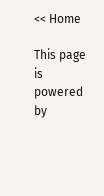<< Home

This page is powered by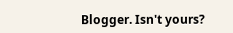Blogger. Isn't yours?